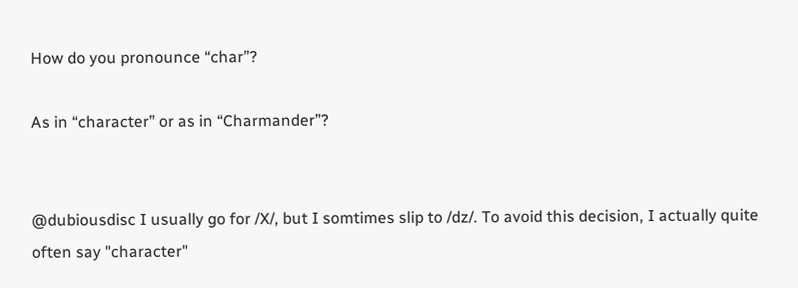How do you pronounce “char”?

As in “character” or as in “Charmander”?


@dubiousdisc I usually go for /X/, but I somtimes slip to /dz/. To avoid this decision, I actually quite often say "character"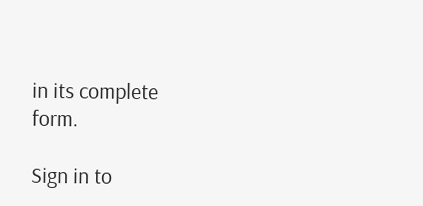in its complete form.

Sign in to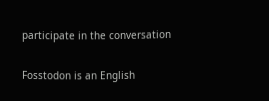participate in the conversation

Fosstodon is an English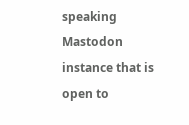speaking Mastodon instance that is open to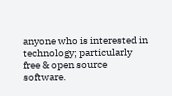anyone who is interested in technology; particularly free & open source software.